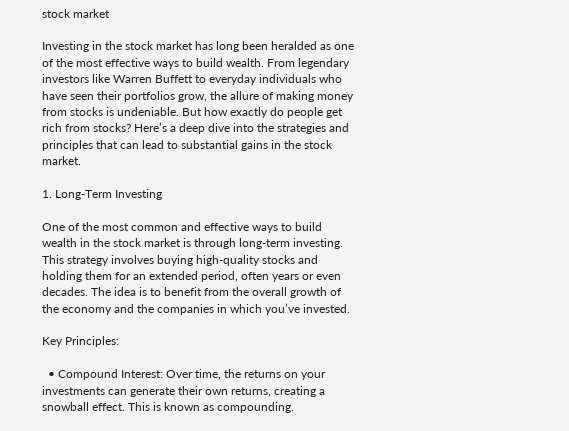stock market

Investing in the stock market has long been heralded as one of the most effective ways to build wealth. From legendary investors like Warren Buffett to everyday individuals who have seen their portfolios grow, the allure of making money from stocks is undeniable. But how exactly do people get rich from stocks? Here’s a deep dive into the strategies and principles that can lead to substantial gains in the stock market.

1. Long-Term Investing

One of the most common and effective ways to build wealth in the stock market is through long-term investing. This strategy involves buying high-quality stocks and holding them for an extended period, often years or even decades. The idea is to benefit from the overall growth of the economy and the companies in which you’ve invested.

Key Principles:

  • Compound Interest: Over time, the returns on your investments can generate their own returns, creating a snowball effect. This is known as compounding.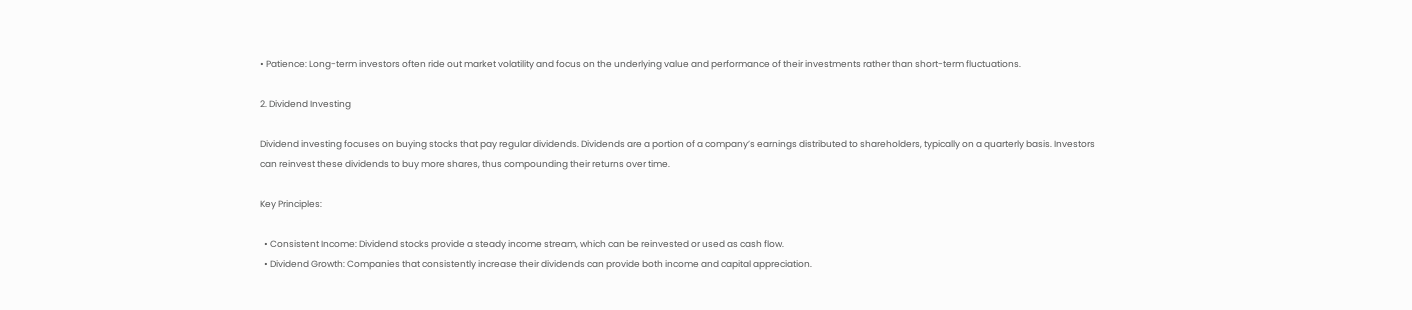• Patience: Long-term investors often ride out market volatility and focus on the underlying value and performance of their investments rather than short-term fluctuations.

2. Dividend Investing

Dividend investing focuses on buying stocks that pay regular dividends. Dividends are a portion of a company’s earnings distributed to shareholders, typically on a quarterly basis. Investors can reinvest these dividends to buy more shares, thus compounding their returns over time.

Key Principles:

  • Consistent Income: Dividend stocks provide a steady income stream, which can be reinvested or used as cash flow.
  • Dividend Growth: Companies that consistently increase their dividends can provide both income and capital appreciation.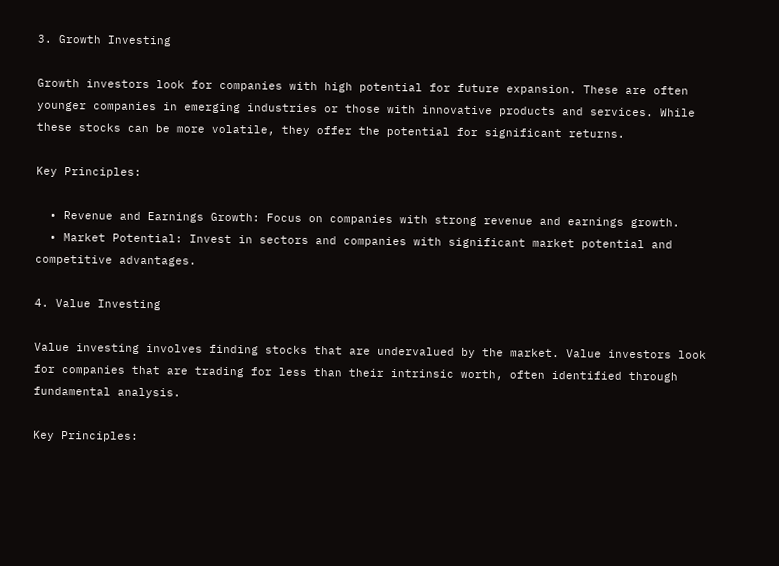3. Growth Investing

Growth investors look for companies with high potential for future expansion. These are often younger companies in emerging industries or those with innovative products and services. While these stocks can be more volatile, they offer the potential for significant returns.

Key Principles:

  • Revenue and Earnings Growth: Focus on companies with strong revenue and earnings growth.
  • Market Potential: Invest in sectors and companies with significant market potential and competitive advantages.

4. Value Investing

Value investing involves finding stocks that are undervalued by the market. Value investors look for companies that are trading for less than their intrinsic worth, often identified through fundamental analysis.

Key Principles: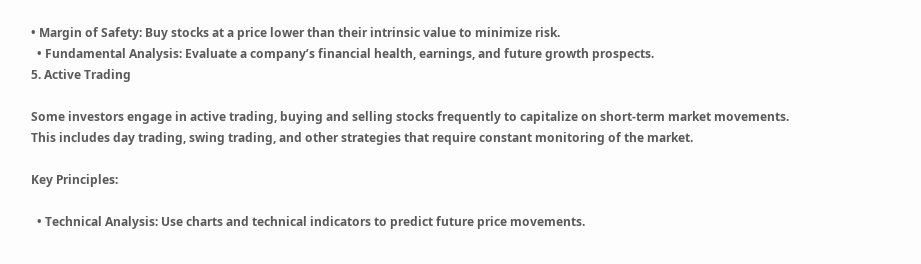• Margin of Safety: Buy stocks at a price lower than their intrinsic value to minimize risk.
  • Fundamental Analysis: Evaluate a company’s financial health, earnings, and future growth prospects.
5. Active Trading

Some investors engage in active trading, buying and selling stocks frequently to capitalize on short-term market movements. This includes day trading, swing trading, and other strategies that require constant monitoring of the market.

Key Principles:

  • Technical Analysis: Use charts and technical indicators to predict future price movements.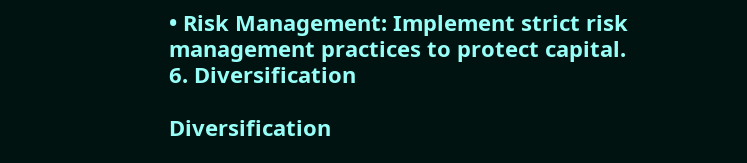• Risk Management: Implement strict risk management practices to protect capital.
6. Diversification

Diversification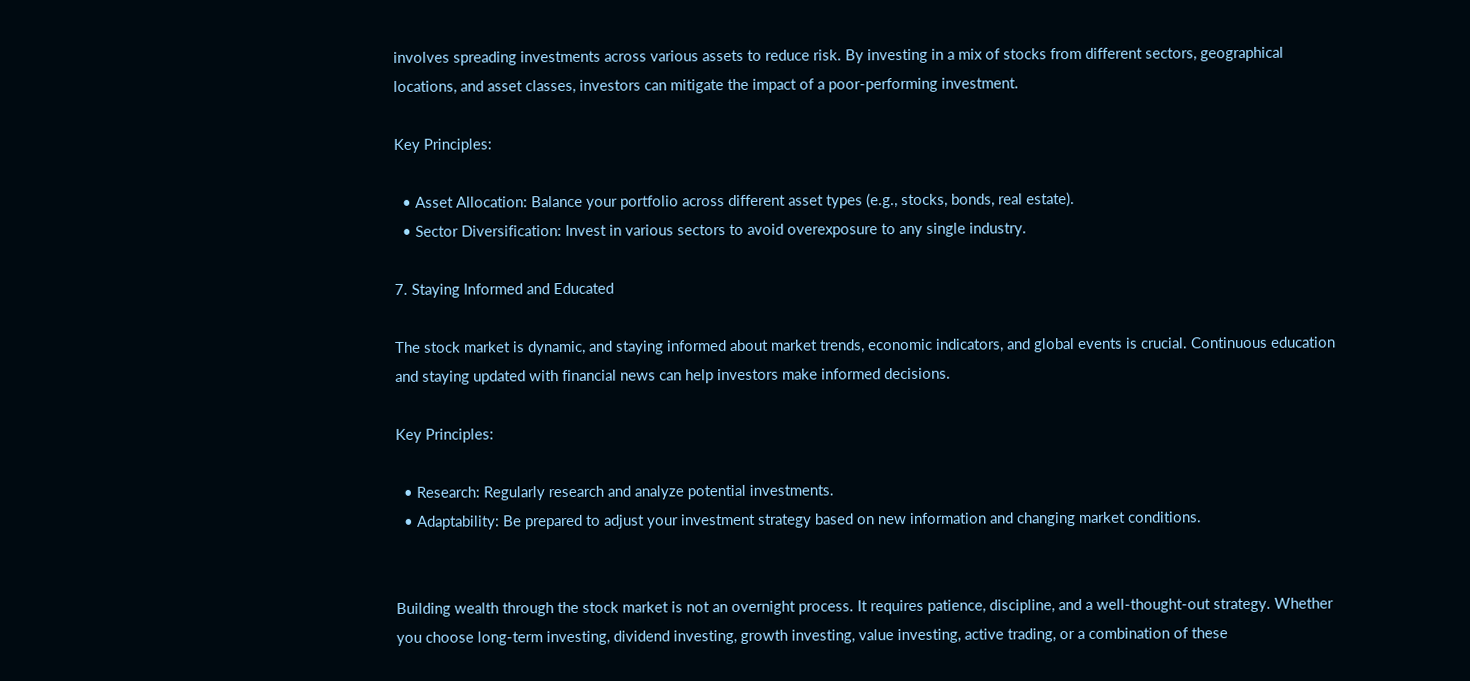involves spreading investments across various assets to reduce risk. By investing in a mix of stocks from different sectors, geographical locations, and asset classes, investors can mitigate the impact of a poor-performing investment.

Key Principles:

  • Asset Allocation: Balance your portfolio across different asset types (e.g., stocks, bonds, real estate).
  • Sector Diversification: Invest in various sectors to avoid overexposure to any single industry.

7. Staying Informed and Educated

The stock market is dynamic, and staying informed about market trends, economic indicators, and global events is crucial. Continuous education and staying updated with financial news can help investors make informed decisions.

Key Principles:

  • Research: Regularly research and analyze potential investments.
  • Adaptability: Be prepared to adjust your investment strategy based on new information and changing market conditions.


Building wealth through the stock market is not an overnight process. It requires patience, discipline, and a well-thought-out strategy. Whether you choose long-term investing, dividend investing, growth investing, value investing, active trading, or a combination of these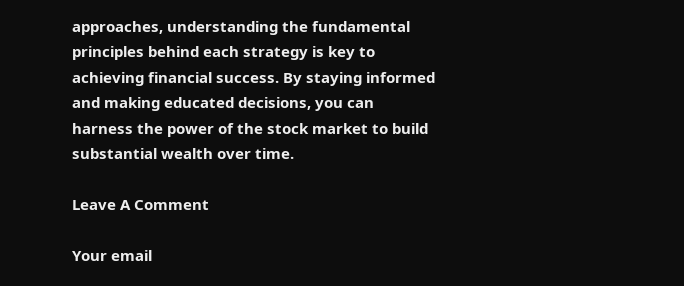approaches, understanding the fundamental principles behind each strategy is key to achieving financial success. By staying informed and making educated decisions, you can harness the power of the stock market to build substantial wealth over time.

Leave A Comment

Your email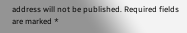address will not be published. Required fields are marked *